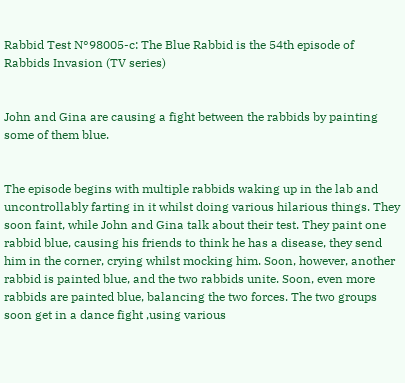Rabbid Test N°98005-c: The Blue Rabbid is the 54th episode of Rabbids Invasion (TV series)


John and Gina are causing a fight between the rabbids by painting some of them blue.


The episode begins with multiple rabbids waking up in the lab and uncontrollably farting in it whilst doing various hilarious things. They soon faint, while John and Gina talk about their test. They paint one rabbid blue, causing his friends to think he has a disease, they send him in the corner, crying whilst mocking him. Soon, however, another rabbid is painted blue, and the two rabbids unite. Soon, even more rabbids are painted blue, balancing the two forces. The two groups soon get in a dance fight ,using various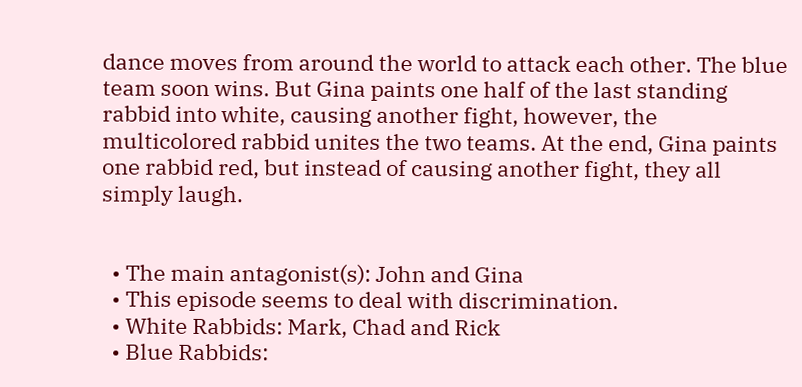dance moves from around the world to attack each other. The blue team soon wins. But Gina paints one half of the last standing rabbid into white, causing another fight, however, the multicolored rabbid unites the two teams. At the end, Gina paints one rabbid red, but instead of causing another fight, they all simply laugh.


  • The main antagonist(s): John and Gina
  • This episode seems to deal with discrimination.
  • White Rabbids: Mark, Chad and Rick
  • Blue Rabbids: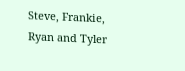Steve, Frankie, Ryan and Tyler